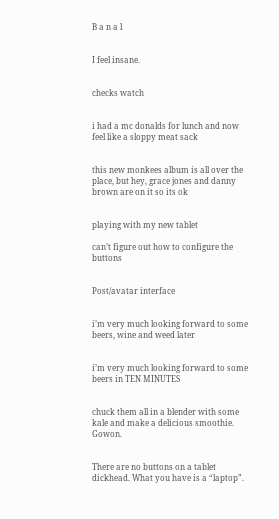B a n a l


I feel insane.


checks watch


i had a mc donalds for lunch and now feel like a sloppy meat sack


this new monkees album is all over the place, but hey, grace jones and danny brown are on it so its ok


playing with my new tablet

can’t figure out how to configure the buttons


Post/avatar interface


i’m very much looking forward to some beers, wine and weed later


i’m very much looking forward to some beers in TEN MINUTES


chuck them all in a blender with some kale and make a delicious smoothie. Gowon.


There are no buttons on a tablet dickhead. What you have is a “laptop”.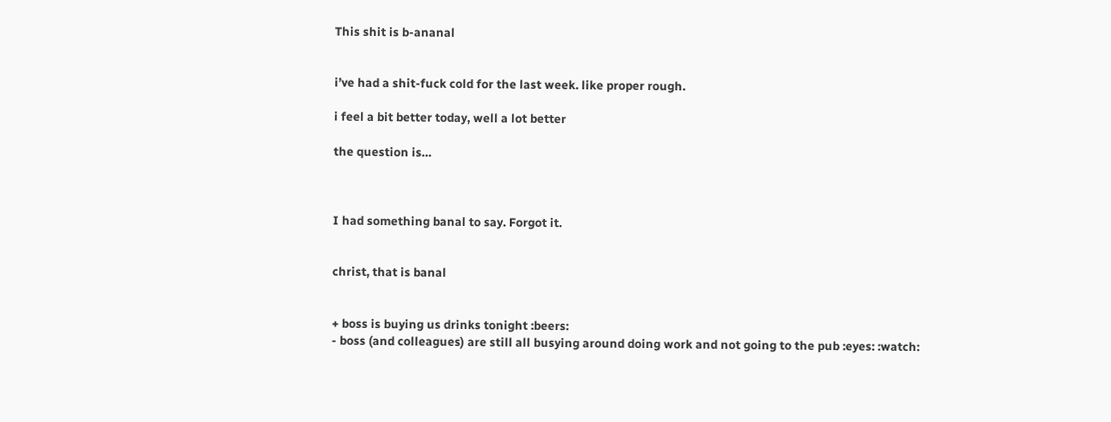This shit is b-ananal


i’ve had a shit-fuck cold for the last week. like proper rough.

i feel a bit better today, well a lot better

the question is…



I had something banal to say. Forgot it.


christ, that is banal


+ boss is buying us drinks tonight :beers:
- boss (and colleagues) are still all busying around doing work and not going to the pub :eyes: :watch: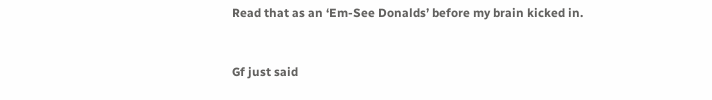Read that as an ‘Em-See Donalds’ before my brain kicked in.


Gf just said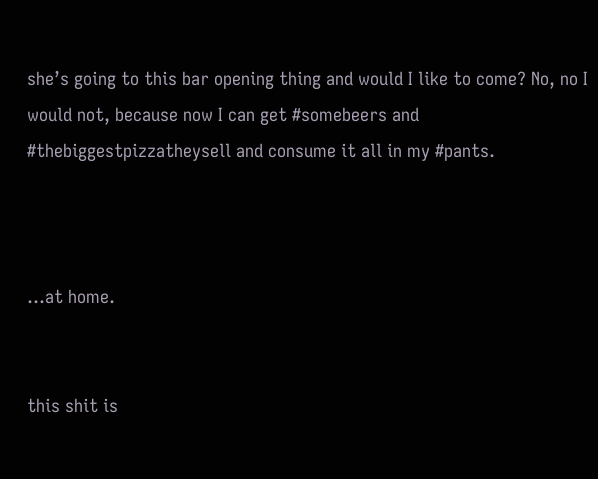she’s going to this bar opening thing and would I like to come? No, no I would not, because now I can get #somebeers and #thebiggestpizzatheysell and consume it all in my #pants.



…at home.


this shit is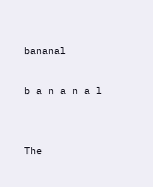bananal

b a n a n a l


The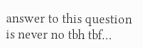answer to this question is never no tbh tbf…